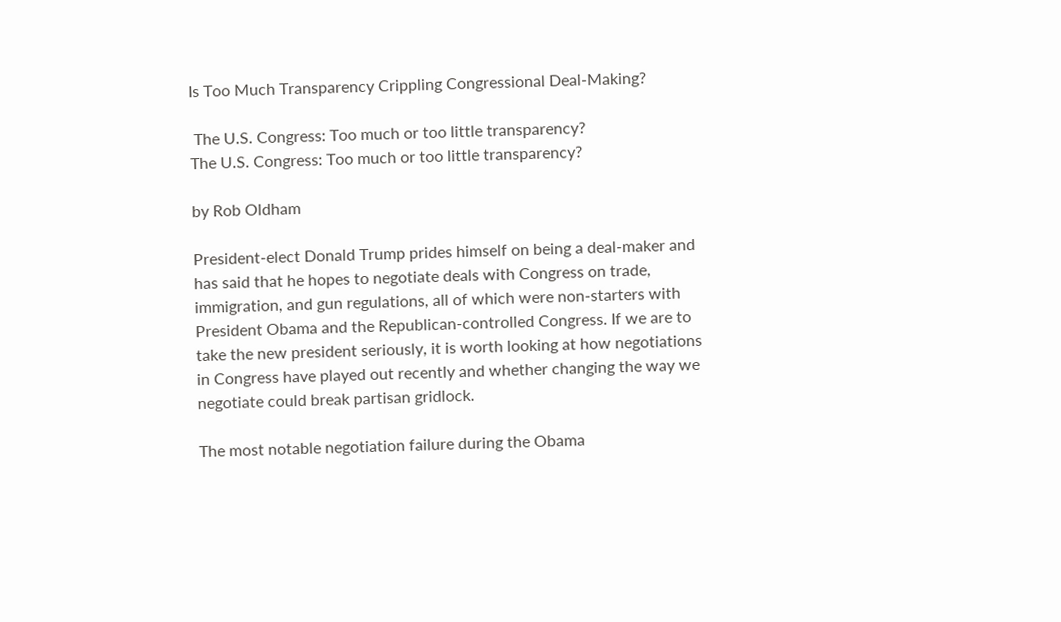Is Too Much Transparency Crippling Congressional Deal-Making?

 The U.S. Congress: Too much or too little transparency?
The U.S. Congress: Too much or too little transparency?

by Rob Oldham

President-elect Donald Trump prides himself on being a deal-maker and has said that he hopes to negotiate deals with Congress on trade, immigration, and gun regulations, all of which were non-starters with President Obama and the Republican-controlled Congress. If we are to take the new president seriously, it is worth looking at how negotiations in Congress have played out recently and whether changing the way we negotiate could break partisan gridlock.

The most notable negotiation failure during the Obama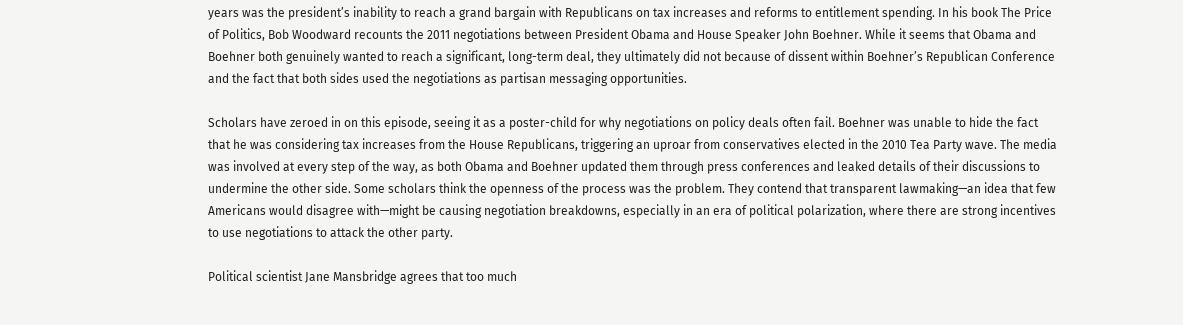years was the president’s inability to reach a grand bargain with Republicans on tax increases and reforms to entitlement spending. In his book The Price of Politics, Bob Woodward recounts the 2011 negotiations between President Obama and House Speaker John Boehner. While it seems that Obama and Boehner both genuinely wanted to reach a significant, long-term deal, they ultimately did not because of dissent within Boehner’s Republican Conference and the fact that both sides used the negotiations as partisan messaging opportunities.

Scholars have zeroed in on this episode, seeing it as a poster-child for why negotiations on policy deals often fail. Boehner was unable to hide the fact that he was considering tax increases from the House Republicans, triggering an uproar from conservatives elected in the 2010 Tea Party wave. The media was involved at every step of the way, as both Obama and Boehner updated them through press conferences and leaked details of their discussions to undermine the other side. Some scholars think the openness of the process was the problem. They contend that transparent lawmaking—an idea that few Americans would disagree with—might be causing negotiation breakdowns, especially in an era of political polarization, where there are strong incentives to use negotiations to attack the other party.

Political scientist Jane Mansbridge agrees that too much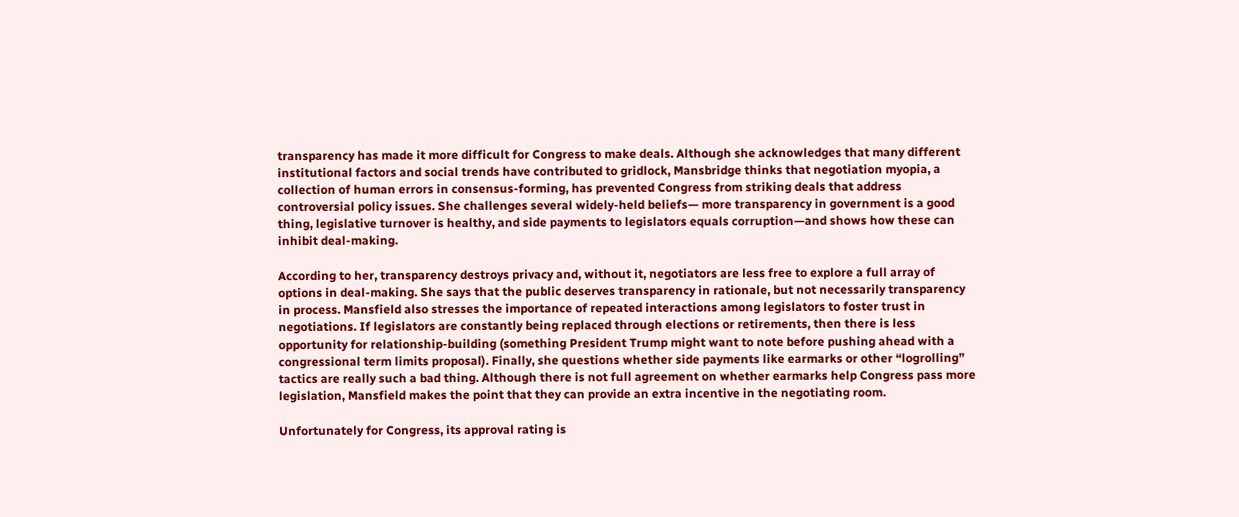transparency has made it more difficult for Congress to make deals. Although she acknowledges that many different institutional factors and social trends have contributed to gridlock, Mansbridge thinks that negotiation myopia, a collection of human errors in consensus-forming, has prevented Congress from striking deals that address controversial policy issues. She challenges several widely-held beliefs— more transparency in government is a good thing, legislative turnover is healthy, and side payments to legislators equals corruption—and shows how these can inhibit deal-making.

According to her, transparency destroys privacy and, without it, negotiators are less free to explore a full array of options in deal-making. She says that the public deserves transparency in rationale, but not necessarily transparency in process. Mansfield also stresses the importance of repeated interactions among legislators to foster trust in negotiations. If legislators are constantly being replaced through elections or retirements, then there is less opportunity for relationship-building (something President Trump might want to note before pushing ahead with a congressional term limits proposal). Finally, she questions whether side payments like earmarks or other “logrolling” tactics are really such a bad thing. Although there is not full agreement on whether earmarks help Congress pass more legislation, Mansfield makes the point that they can provide an extra incentive in the negotiating room.

Unfortunately for Congress, its approval rating is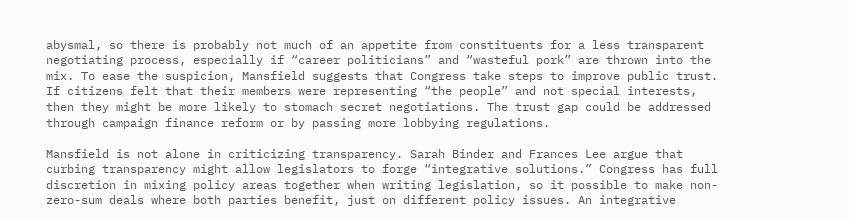abysmal, so there is probably not much of an appetite from constituents for a less transparent negotiating process, especially if “career politicians” and “wasteful pork” are thrown into the mix. To ease the suspicion, Mansfield suggests that Congress take steps to improve public trust. If citizens felt that their members were representing “the people” and not special interests, then they might be more likely to stomach secret negotiations. The trust gap could be addressed through campaign finance reform or by passing more lobbying regulations.

Mansfield is not alone in criticizing transparency. Sarah Binder and Frances Lee argue that curbing transparency might allow legislators to forge “integrative solutions.” Congress has full discretion in mixing policy areas together when writing legislation, so it possible to make non-zero-sum deals where both parties benefit, just on different policy issues. An integrative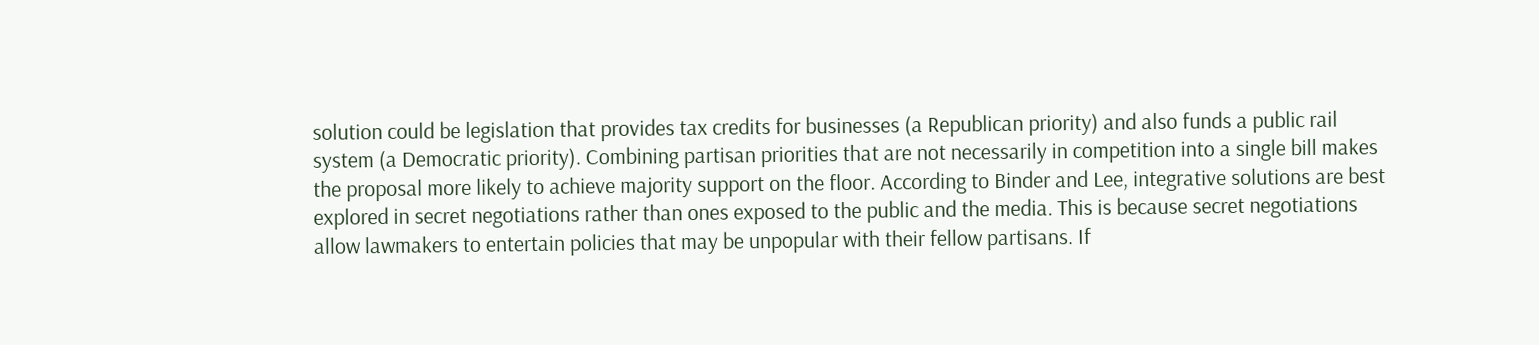solution could be legislation that provides tax credits for businesses (a Republican priority) and also funds a public rail system (a Democratic priority). Combining partisan priorities that are not necessarily in competition into a single bill makes the proposal more likely to achieve majority support on the floor. According to Binder and Lee, integrative solutions are best explored in secret negotiations rather than ones exposed to the public and the media. This is because secret negotiations allow lawmakers to entertain policies that may be unpopular with their fellow partisans. If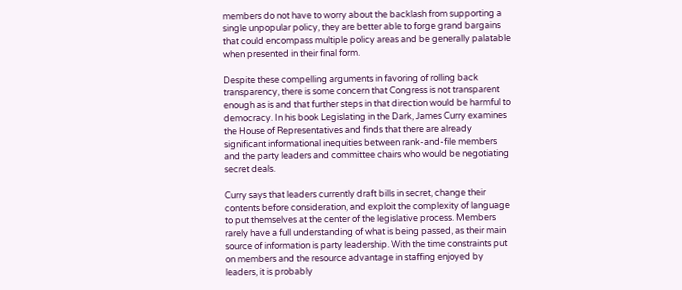members do not have to worry about the backlash from supporting a single unpopular policy, they are better able to forge grand bargains that could encompass multiple policy areas and be generally palatable when presented in their final form.

Despite these compelling arguments in favoring of rolling back transparency, there is some concern that Congress is not transparent enough as is and that further steps in that direction would be harmful to democracy. In his book Legislating in the Dark, James Curry examines the House of Representatives and finds that there are already significant informational inequities between rank-and-file members and the party leaders and committee chairs who would be negotiating secret deals.

Curry says that leaders currently draft bills in secret, change their contents before consideration, and exploit the complexity of language to put themselves at the center of the legislative process. Members rarely have a full understanding of what is being passed, as their main source of information is party leadership. With the time constraints put on members and the resource advantage in staffing enjoyed by leaders, it is probably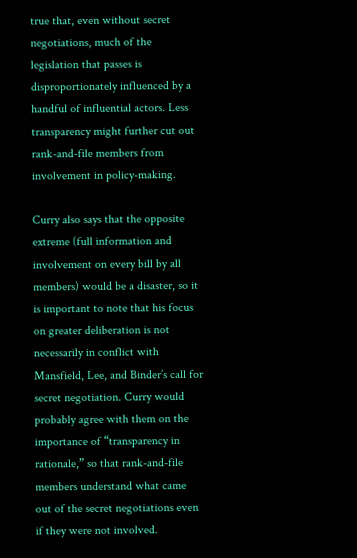true that, even without secret negotiations, much of the legislation that passes is disproportionately influenced by a handful of influential actors. Less transparency might further cut out rank-and-file members from involvement in policy-making.

Curry also says that the opposite extreme (full information and involvement on every bill by all members) would be a disaster, so it is important to note that his focus on greater deliberation is not necessarily in conflict with Mansfield, Lee, and Binder’s call for secret negotiation. Curry would probably agree with them on the importance of “transparency in rationale,” so that rank-and-file members understand what came out of the secret negotiations even if they were not involved.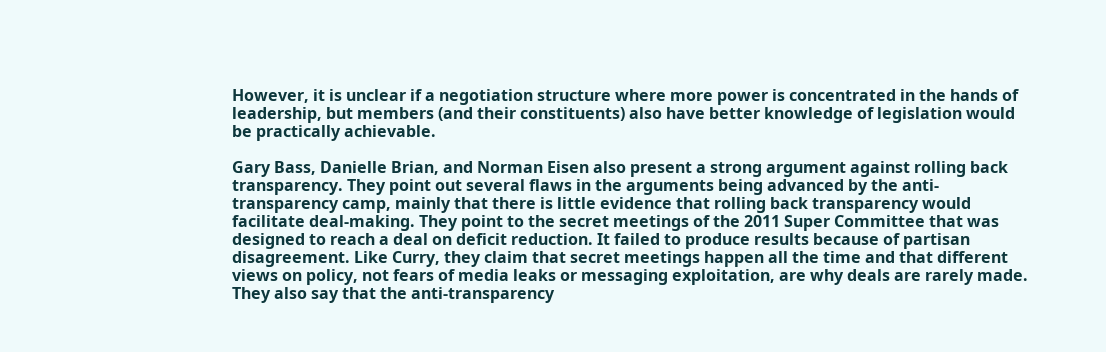However, it is unclear if a negotiation structure where more power is concentrated in the hands of leadership, but members (and their constituents) also have better knowledge of legislation would be practically achievable.

Gary Bass, Danielle Brian, and Norman Eisen also present a strong argument against rolling back transparency. They point out several flaws in the arguments being advanced by the anti-transparency camp, mainly that there is little evidence that rolling back transparency would facilitate deal-making. They point to the secret meetings of the 2011 Super Committee that was designed to reach a deal on deficit reduction. It failed to produce results because of partisan disagreement. Like Curry, they claim that secret meetings happen all the time and that different views on policy, not fears of media leaks or messaging exploitation, are why deals are rarely made. They also say that the anti-transparency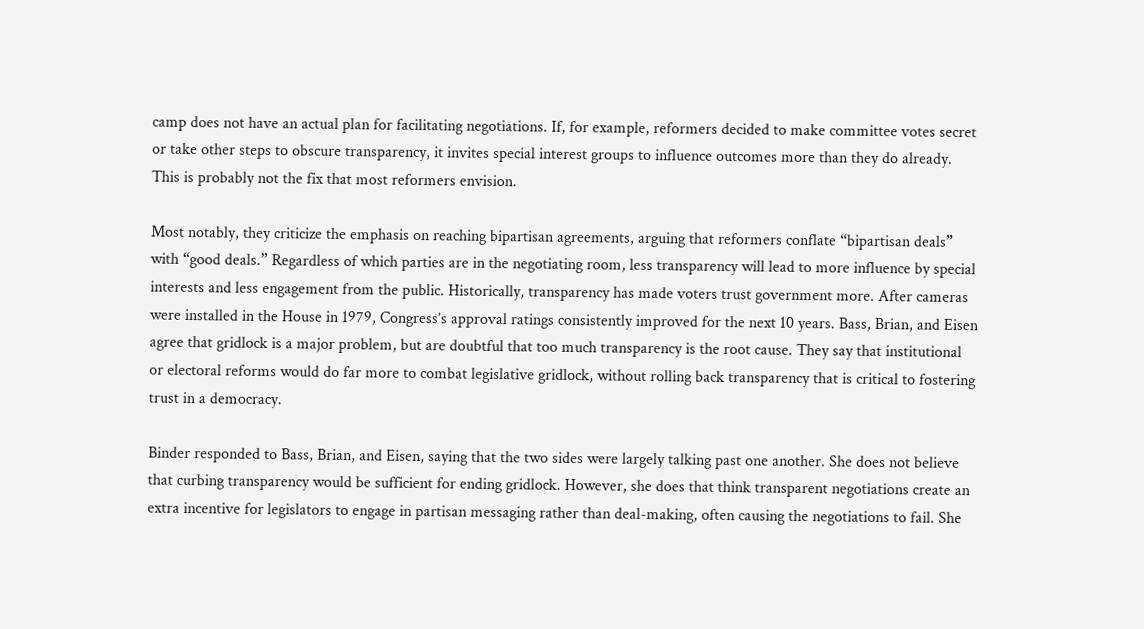camp does not have an actual plan for facilitating negotiations. If, for example, reformers decided to make committee votes secret or take other steps to obscure transparency, it invites special interest groups to influence outcomes more than they do already. This is probably not the fix that most reformers envision.

Most notably, they criticize the emphasis on reaching bipartisan agreements, arguing that reformers conflate “bipartisan deals” with “good deals.” Regardless of which parties are in the negotiating room, less transparency will lead to more influence by special interests and less engagement from the public. Historically, transparency has made voters trust government more. After cameras were installed in the House in 1979, Congress’s approval ratings consistently improved for the next 10 years. Bass, Brian, and Eisen agree that gridlock is a major problem, but are doubtful that too much transparency is the root cause. They say that institutional or electoral reforms would do far more to combat legislative gridlock, without rolling back transparency that is critical to fostering trust in a democracy.

Binder responded to Bass, Brian, and Eisen, saying that the two sides were largely talking past one another. She does not believe that curbing transparency would be sufficient for ending gridlock. However, she does that think transparent negotiations create an extra incentive for legislators to engage in partisan messaging rather than deal-making, often causing the negotiations to fail. She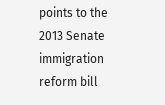points to the 2013 Senate immigration reform bill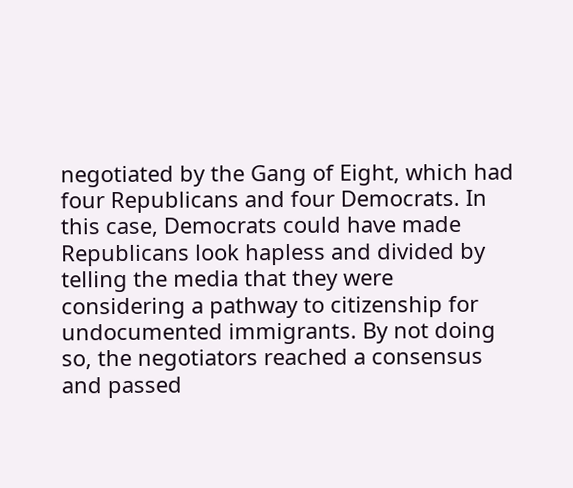negotiated by the Gang of Eight, which had four Republicans and four Democrats. In this case, Democrats could have made Republicans look hapless and divided by telling the media that they were considering a pathway to citizenship for undocumented immigrants. By not doing so, the negotiators reached a consensus and passed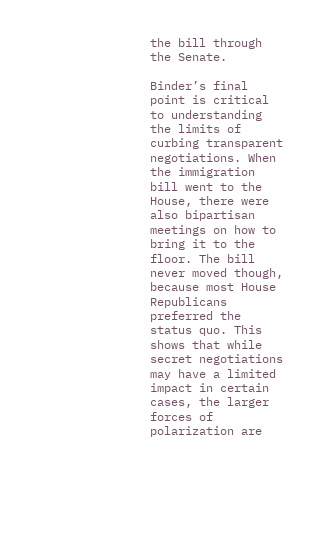the bill through the Senate.

Binder’s final point is critical to understanding the limits of curbing transparent negotiations. When the immigration bill went to the House, there were also bipartisan meetings on how to bring it to the floor. The bill never moved though, because most House Republicans preferred the status quo. This shows that while secret negotiations may have a limited impact in certain cases, the larger forces of polarization are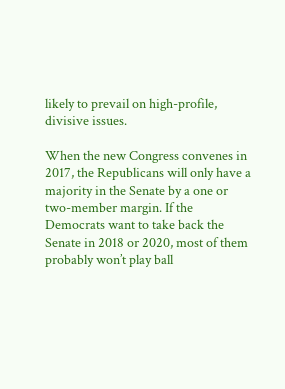likely to prevail on high-profile, divisive issues.

When the new Congress convenes in 2017, the Republicans will only have a majority in the Senate by a one or two-member margin. If the Democrats want to take back the Senate in 2018 or 2020, most of them probably won’t play ball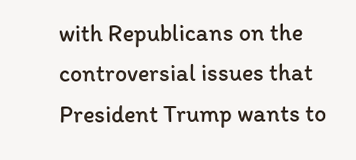with Republicans on the controversial issues that President Trump wants to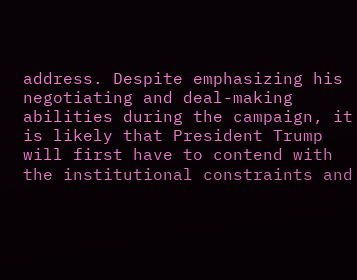address. Despite emphasizing his negotiating and deal-making abilities during the campaign, it is likely that President Trump will first have to contend with the institutional constraints and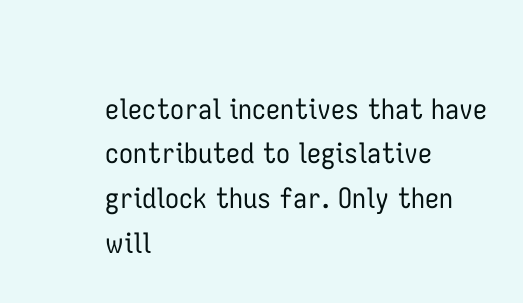electoral incentives that have contributed to legislative gridlock thus far. Only then will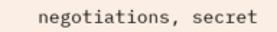negotiations, secret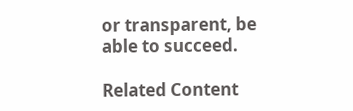or transparent, be able to succeed.

Related Content